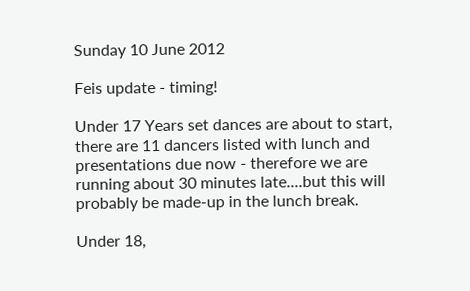Sunday 10 June 2012

Feis update - timing!

Under 17 Years set dances are about to start, there are 11 dancers listed with lunch and presentations due now - therefore we are running about 30 minutes late....but this will probably be made-up in the lunch break.

Under 18,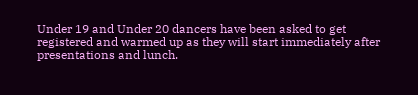Under 19 and Under 20 dancers have been asked to get registered and warmed up as they will start immediately after presentations and lunch.